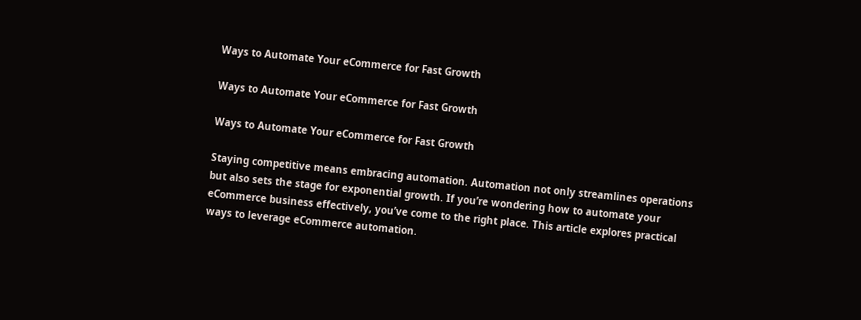Ways to Automate Your eCommerce for Fast Growth

Ways to Automate Your eCommerce for Fast Growth

Ways to Automate Your eCommerce for Fast Growth

Staying competitive means embracing automation. Automation not only streamlines operations but also sets the stage for exponential growth. If you’re wondering how to automate your eCommerce business effectively, you’ve come to the right place. This article explores practical ways to leverage eCommerce automation.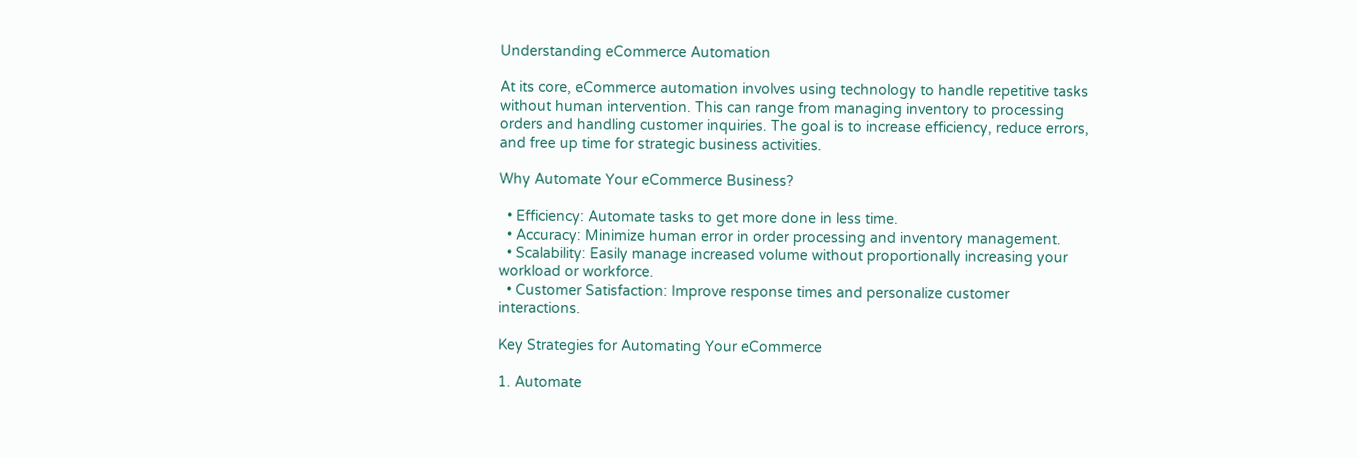Understanding eCommerce Automation

At its core, eCommerce automation involves using technology to handle repetitive tasks without human intervention. This can range from managing inventory to processing orders and handling customer inquiries. The goal is to increase efficiency, reduce errors, and free up time for strategic business activities.

Why Automate Your eCommerce Business?

  • Efficiency: Automate tasks to get more done in less time.
  • Accuracy: Minimize human error in order processing and inventory management.
  • Scalability: Easily manage increased volume without proportionally increasing your workload or workforce.
  • Customer Satisfaction: Improve response times and personalize customer interactions.

Key Strategies for Automating Your eCommerce

1. Automate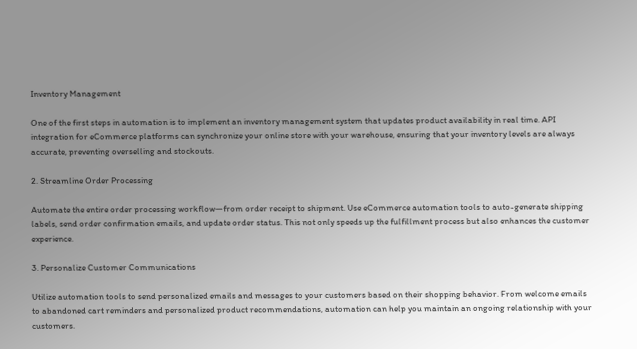Inventory Management

One of the first steps in automation is to implement an inventory management system that updates product availability in real time. API integration for eCommerce platforms can synchronize your online store with your warehouse, ensuring that your inventory levels are always accurate, preventing overselling and stockouts.

2. Streamline Order Processing

Automate the entire order processing workflow—from order receipt to shipment. Use eCommerce automation tools to auto-generate shipping labels, send order confirmation emails, and update order status. This not only speeds up the fulfillment process but also enhances the customer experience.

3. Personalize Customer Communications

Utilize automation tools to send personalized emails and messages to your customers based on their shopping behavior. From welcome emails to abandoned cart reminders and personalized product recommendations, automation can help you maintain an ongoing relationship with your customers.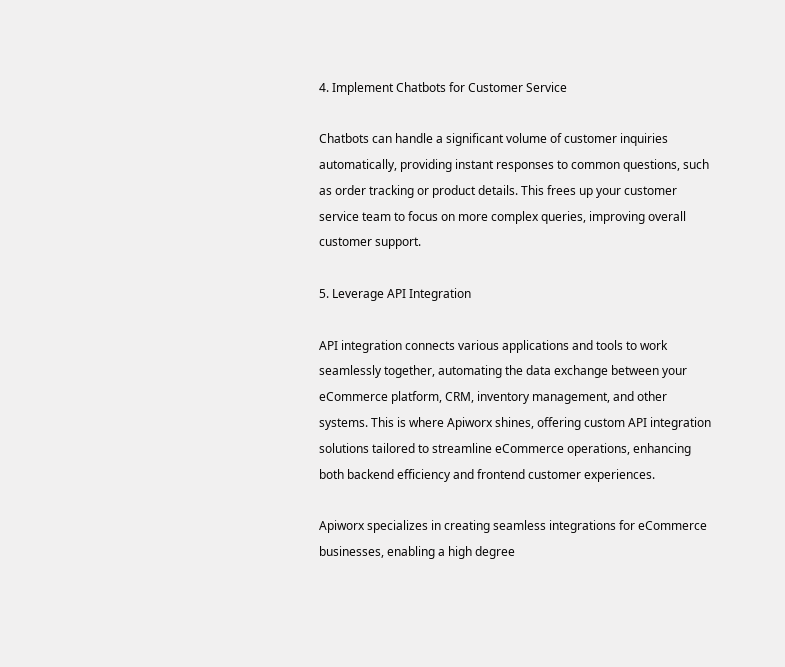4. Implement Chatbots for Customer Service

Chatbots can handle a significant volume of customer inquiries automatically, providing instant responses to common questions, such as order tracking or product details. This frees up your customer service team to focus on more complex queries, improving overall customer support.

5. Leverage API Integration

API integration connects various applications and tools to work seamlessly together, automating the data exchange between your eCommerce platform, CRM, inventory management, and other systems. This is where Apiworx shines, offering custom API integration solutions tailored to streamline eCommerce operations, enhancing both backend efficiency and frontend customer experiences.

Apiworx specializes in creating seamless integrations for eCommerce businesses, enabling a high degree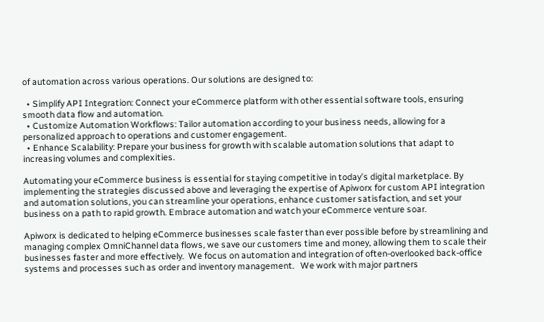of automation across various operations. Our solutions are designed to:

  • Simplify API Integration: Connect your eCommerce platform with other essential software tools, ensuring smooth data flow and automation.
  • Customize Automation Workflows: Tailor automation according to your business needs, allowing for a personalized approach to operations and customer engagement.
  • Enhance Scalability: Prepare your business for growth with scalable automation solutions that adapt to increasing volumes and complexities.

Automating your eCommerce business is essential for staying competitive in today’s digital marketplace. By implementing the strategies discussed above and leveraging the expertise of Apiworx for custom API integration and automation solutions, you can streamline your operations, enhance customer satisfaction, and set your business on a path to rapid growth. Embrace automation and watch your eCommerce venture soar.

Apiworx is dedicated to helping eCommerce businesses scale faster than ever possible before by streamlining and managing complex OmniChannel data flows, we save our customers time and money, allowing them to scale their businesses faster and more effectively.  We focus on automation and integration of often-overlooked back-office systems and processes such as order and inventory management.   We work with major partners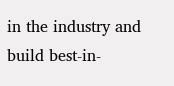in the industry and build best-in-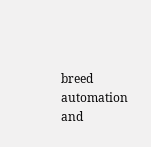breed automation and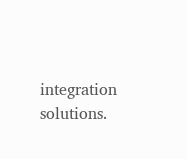integration solutions.